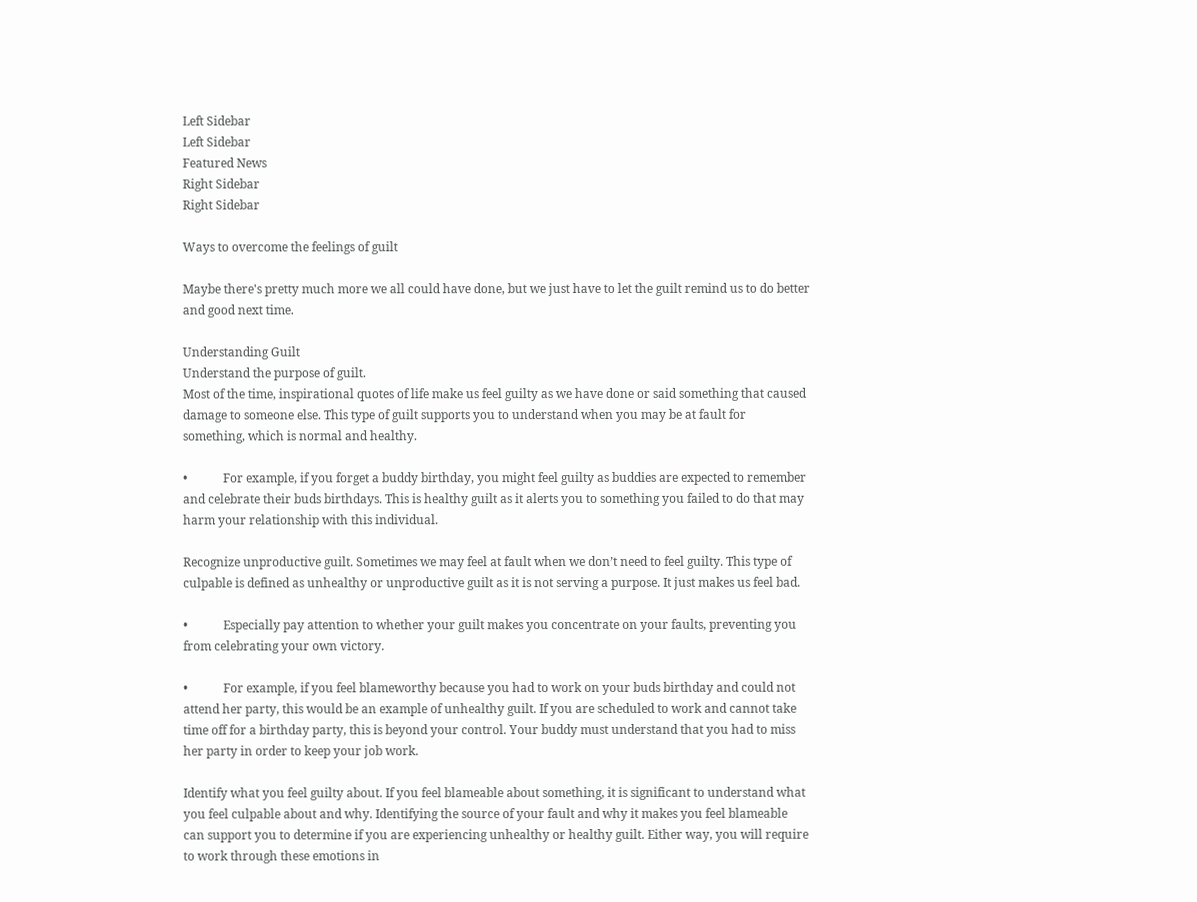Left Sidebar
Left Sidebar
Featured News
Right Sidebar
Right Sidebar

Ways to overcome the feelings of guilt

Maybe there's pretty much more we all could have done, but we just have to let the guilt remind us to do better and good next time.

Understanding Guilt
Understand the purpose of guilt.
Most of the time, inspirational quotes of life make us feel guilty as we have done or said something that caused damage to someone else. This type of guilt supports you to understand when you may be at fault for something, which is normal and healthy.

•            For example, if you forget a buddy birthday, you might feel guilty as buddies are expected to remember and celebrate their buds birthdays. This is healthy guilt as it alerts you to something you failed to do that may harm your relationship with this individual.

Recognize unproductive guilt. Sometimes we may feel at fault when we don’t need to feel guilty. This type of culpable is defined as unhealthy or unproductive guilt as it is not serving a purpose. It just makes us feel bad.

•            Especially pay attention to whether your guilt makes you concentrate on your faults, preventing you from celebrating your own victory.

•            For example, if you feel blameworthy because you had to work on your buds birthday and could not attend her party, this would be an example of unhealthy guilt. If you are scheduled to work and cannot take time off for a birthday party, this is beyond your control. Your buddy must understand that you had to miss her party in order to keep your job work.

Identify what you feel guilty about. If you feel blameable about something, it is significant to understand what you feel culpable about and why. Identifying the source of your fault and why it makes you feel blameable can support you to determine if you are experiencing unhealthy or healthy guilt. Either way, you will require to work through these emotions in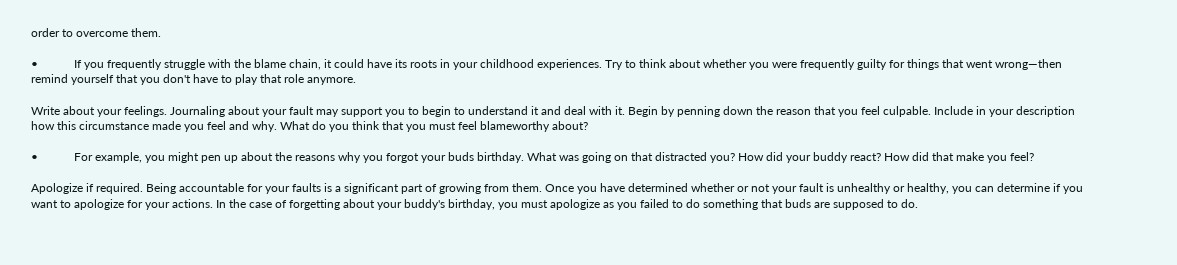order to overcome them.

•            If you frequently struggle with the blame chain, it could have its roots in your childhood experiences. Try to think about whether you were frequently guilty for things that went wrong—then remind yourself that you don't have to play that role anymore.

Write about your feelings. Journaling about your fault may support you to begin to understand it and deal with it. Begin by penning down the reason that you feel culpable. Include in your description how this circumstance made you feel and why. What do you think that you must feel blameworthy about?

•            For example, you might pen up about the reasons why you forgot your buds birthday. What was going on that distracted you? How did your buddy react? How did that make you feel?

Apologize if required. Being accountable for your faults is a significant part of growing from them. Once you have determined whether or not your fault is unhealthy or healthy, you can determine if you want to apologize for your actions. In the case of forgetting about your buddy's birthday, you must apologize as you failed to do something that buds are supposed to do.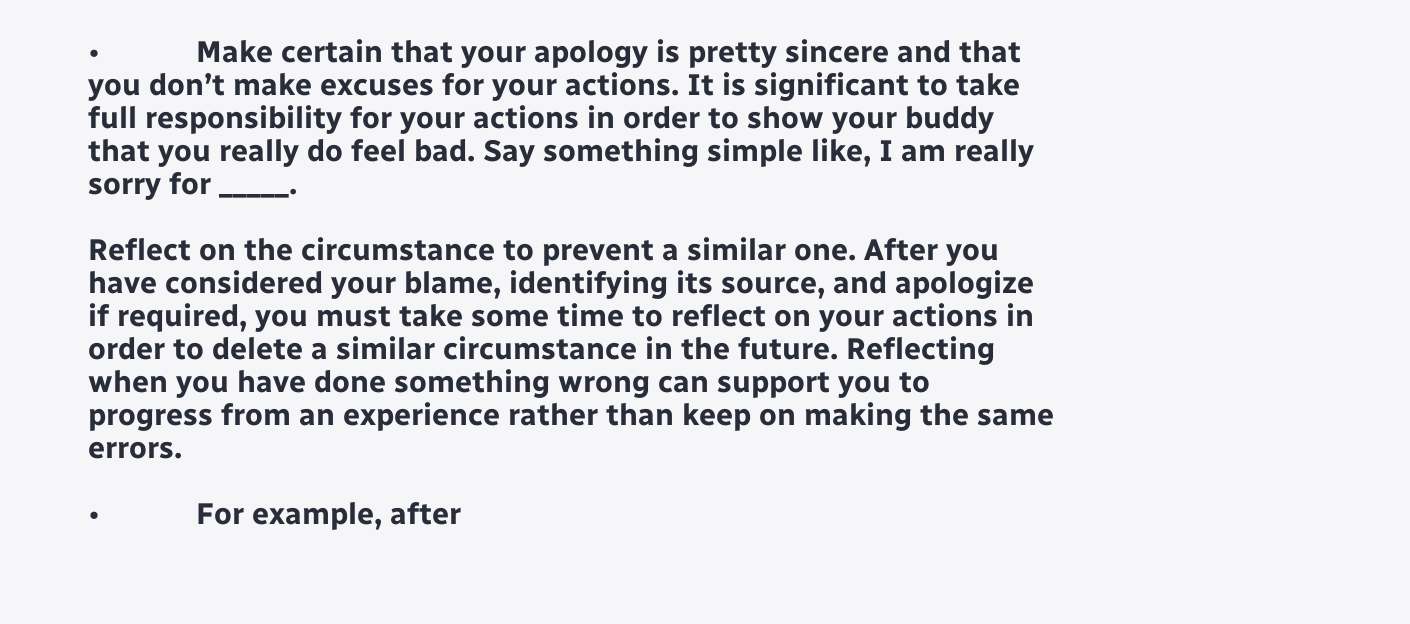•            Make certain that your apology is pretty sincere and that you don’t make excuses for your actions. It is significant to take full responsibility for your actions in order to show your buddy that you really do feel bad. Say something simple like, I am really sorry for _____.

Reflect on the circumstance to prevent a similar one. After you have considered your blame, identifying its source, and apologize if required, you must take some time to reflect on your actions in order to delete a similar circumstance in the future. Reflecting when you have done something wrong can support you to progress from an experience rather than keep on making the same errors.

•            For example, after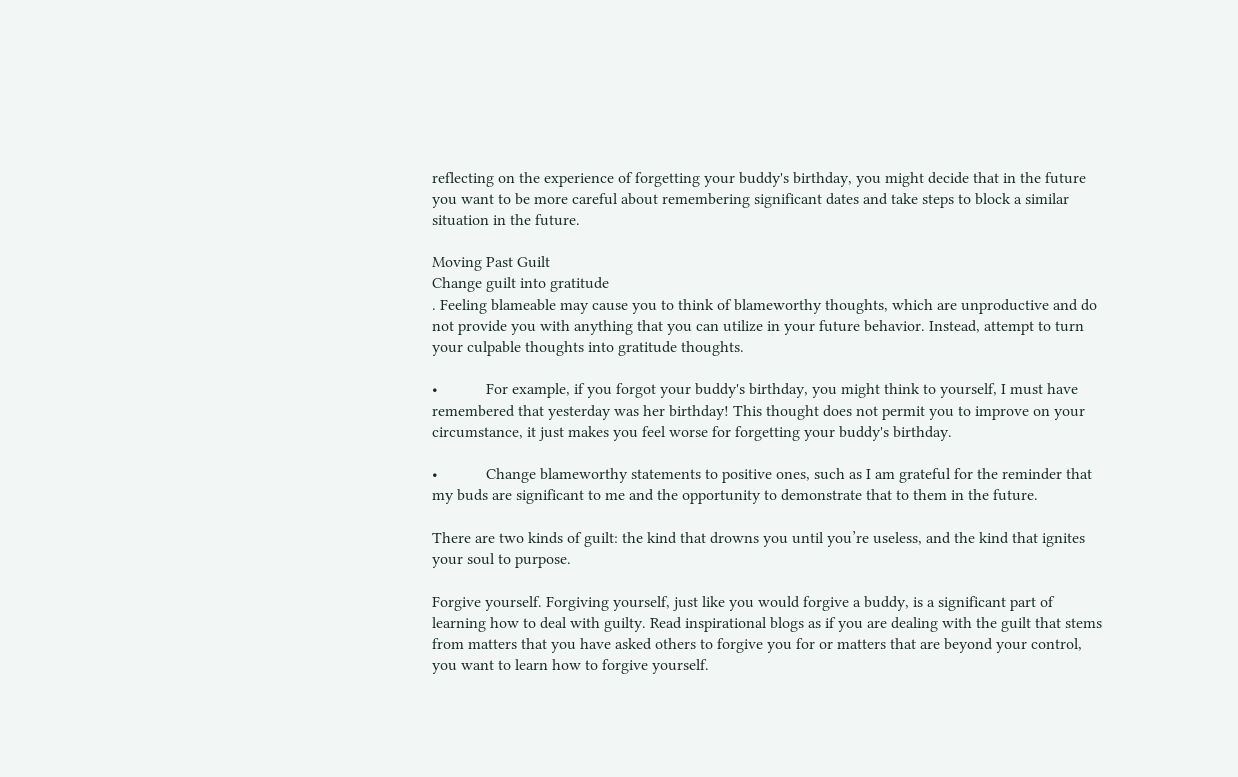reflecting on the experience of forgetting your buddy's birthday, you might decide that in the future you want to be more careful about remembering significant dates and take steps to block a similar situation in the future.

Moving Past Guilt
Change guilt into gratitude
. Feeling blameable may cause you to think of blameworthy thoughts, which are unproductive and do not provide you with anything that you can utilize in your future behavior. Instead, attempt to turn your culpable thoughts into gratitude thoughts.

•            For example, if you forgot your buddy's birthday, you might think to yourself, I must have remembered that yesterday was her birthday! This thought does not permit you to improve on your circumstance, it just makes you feel worse for forgetting your buddy's birthday.

•            Change blameworthy statements to positive ones, such as I am grateful for the reminder that my buds are significant to me and the opportunity to demonstrate that to them in the future.

There are two kinds of guilt: the kind that drowns you until you’re useless, and the kind that ignites your soul to purpose.

Forgive yourself. Forgiving yourself, just like you would forgive a buddy, is a significant part of learning how to deal with guilty. Read inspirational blogs as if you are dealing with the guilt that stems from matters that you have asked others to forgive you for or matters that are beyond your control, you want to learn how to forgive yourself.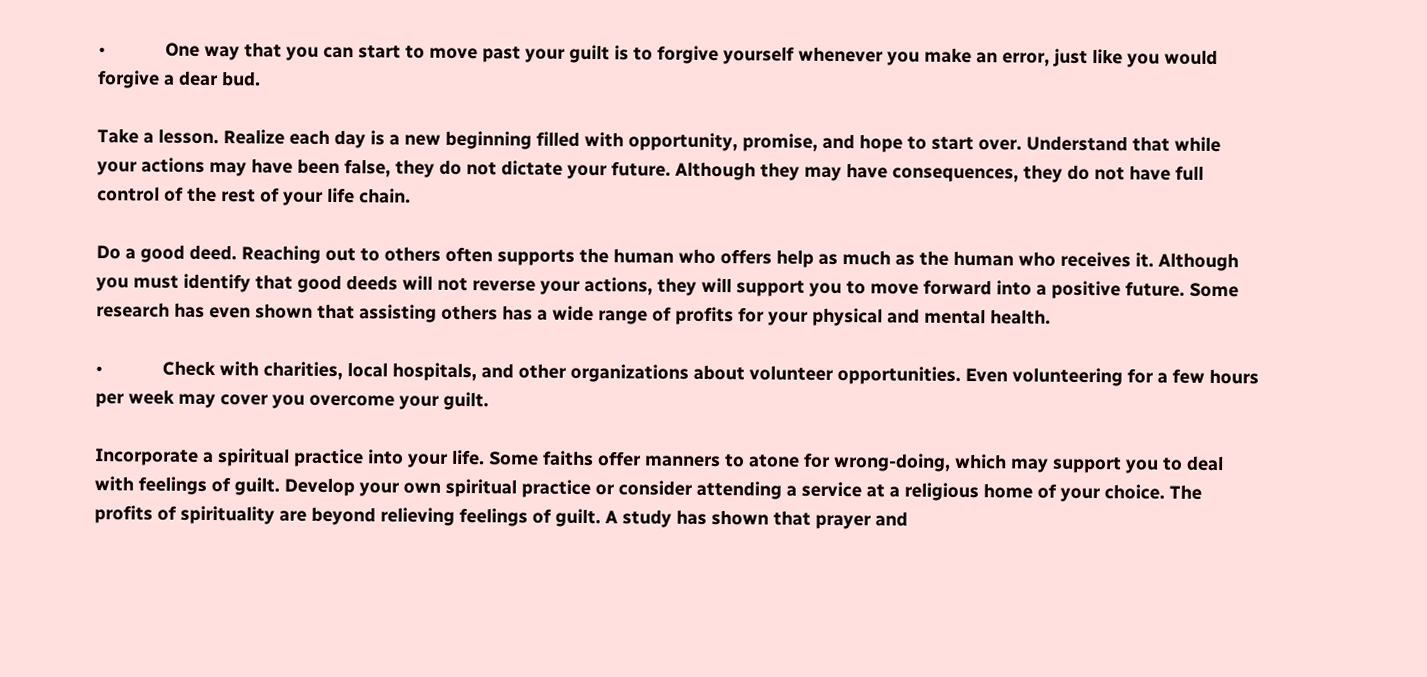•            One way that you can start to move past your guilt is to forgive yourself whenever you make an error, just like you would forgive a dear bud.

Take a lesson. Realize each day is a new beginning filled with opportunity, promise, and hope to start over. Understand that while your actions may have been false, they do not dictate your future. Although they may have consequences, they do not have full control of the rest of your life chain.

Do a good deed. Reaching out to others often supports the human who offers help as much as the human who receives it. Although you must identify that good deeds will not reverse your actions, they will support you to move forward into a positive future. Some research has even shown that assisting others has a wide range of profits for your physical and mental health.

•            Check with charities, local hospitals, and other organizations about volunteer opportunities. Even volunteering for a few hours per week may cover you overcome your guilt.

Incorporate a spiritual practice into your life. Some faiths offer manners to atone for wrong-doing, which may support you to deal with feelings of guilt. Develop your own spiritual practice or consider attending a service at a religious home of your choice. The profits of spirituality are beyond relieving feelings of guilt. A study has shown that prayer and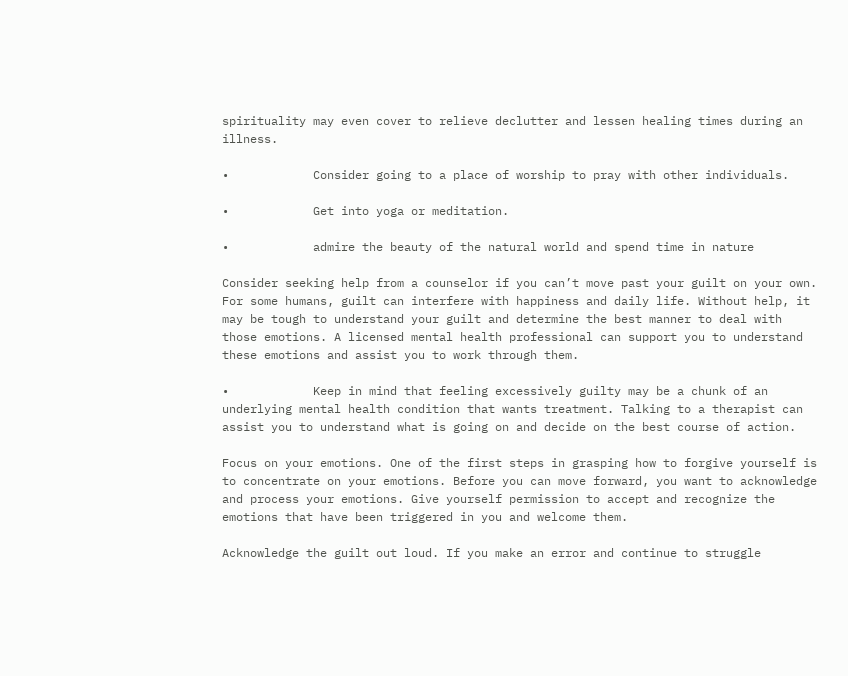spirituality may even cover to relieve declutter and lessen healing times during an illness.

•            Consider going to a place of worship to pray with other individuals.

•            Get into yoga or meditation.

•            admire the beauty of the natural world and spend time in nature

Consider seeking help from a counselor if you can’t move past your guilt on your own. For some humans, guilt can interfere with happiness and daily life. Without help, it may be tough to understand your guilt and determine the best manner to deal with those emotions. A licensed mental health professional can support you to understand these emotions and assist you to work through them.

•            Keep in mind that feeling excessively guilty may be a chunk of an underlying mental health condition that wants treatment. Talking to a therapist can assist you to understand what is going on and decide on the best course of action.

Focus on your emotions. One of the first steps in grasping how to forgive yourself is to concentrate on your emotions. Before you can move forward, you want to acknowledge and process your emotions. Give yourself permission to accept and recognize the emotions that have been triggered in you and welcome them.

Acknowledge the guilt out loud. If you make an error and continue to struggle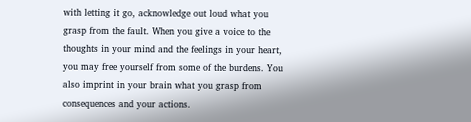with letting it go, acknowledge out loud what you grasp from the fault. When you give a voice to the thoughts in your mind and the feelings in your heart, you may free yourself from some of the burdens. You also imprint in your brain what you grasp from consequences and your actions.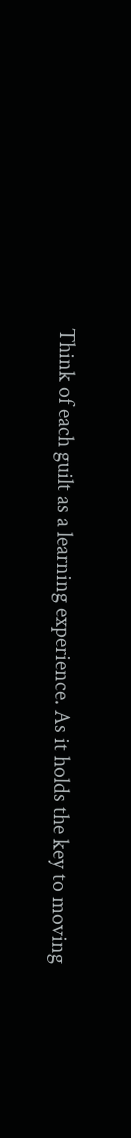Think of each guilt as a learning experience. As it holds the key to moving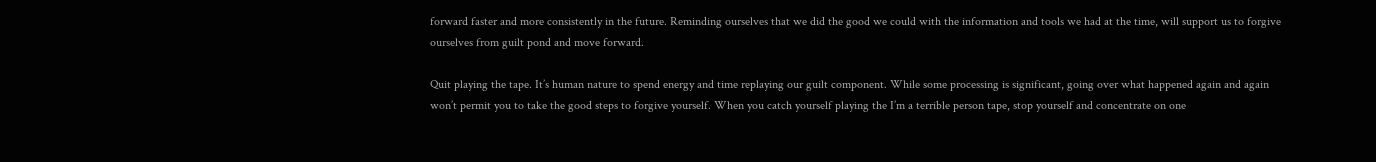forward faster and more consistently in the future. Reminding ourselves that we did the good we could with the information and tools we had at the time, will support us to forgive ourselves from guilt pond and move forward.

Quit playing the tape. It’s human nature to spend energy and time replaying our guilt component. While some processing is significant, going over what happened again and again won’t permit you to take the good steps to forgive yourself. When you catch yourself playing the I’m a terrible person tape, stop yourself and concentrate on one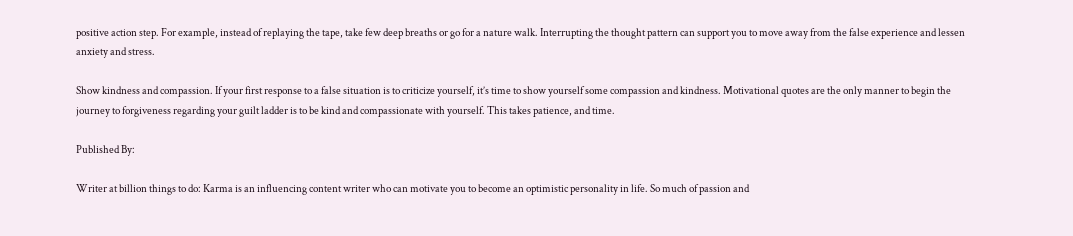positive action step. For example, instead of replaying the tape, take few deep breaths or go for a nature walk. Interrupting the thought pattern can support you to move away from the false experience and lessen anxiety and stress.

Show kindness and compassion. If your first response to a false situation is to criticize yourself, it’s time to show yourself some compassion and kindness. Motivational quotes are the only manner to begin the journey to forgiveness regarding your guilt ladder is to be kind and compassionate with yourself. This takes patience, and time.

Published By:

Writer at billion things to do: Karma is an influencing content writer who can motivate you to become an optimistic personality in life. So much of passion and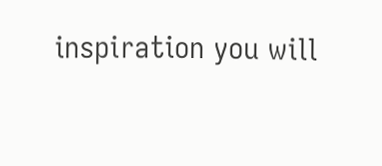inspiration you will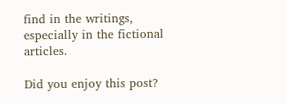find in the writings, especially in the fictional articles.

Did you enjoy this post?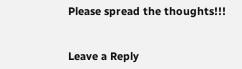Please spread the thoughts!!!


Leave a Reply